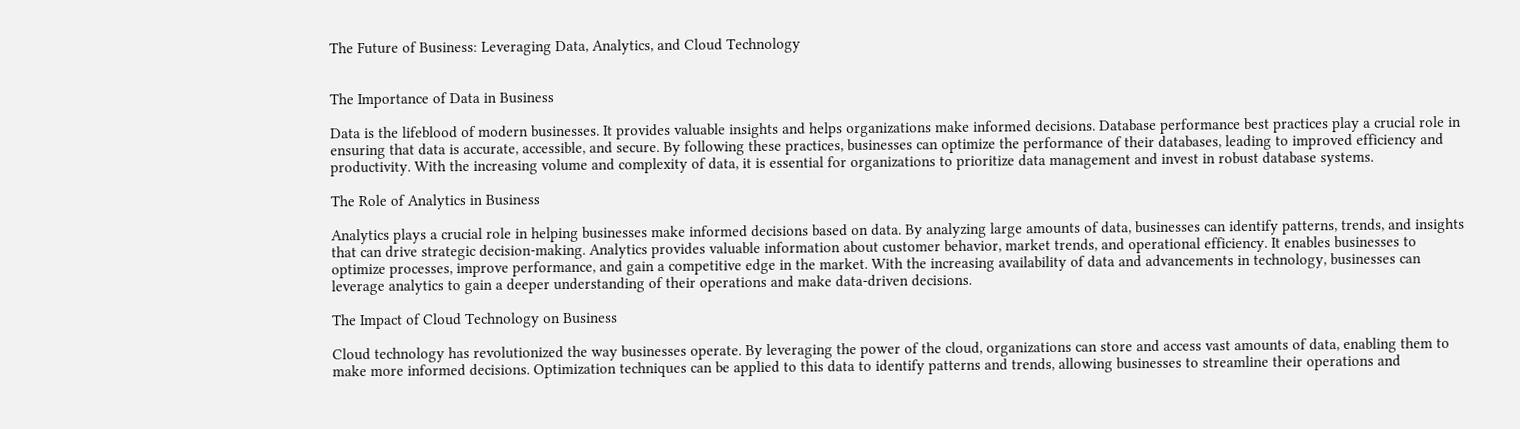The Future of Business: Leveraging Data, Analytics, and Cloud Technology


The Importance of Data in Business

Data is the lifeblood of modern businesses. It provides valuable insights and helps organizations make informed decisions. Database performance best practices play a crucial role in ensuring that data is accurate, accessible, and secure. By following these practices, businesses can optimize the performance of their databases, leading to improved efficiency and productivity. With the increasing volume and complexity of data, it is essential for organizations to prioritize data management and invest in robust database systems.

The Role of Analytics in Business

Analytics plays a crucial role in helping businesses make informed decisions based on data. By analyzing large amounts of data, businesses can identify patterns, trends, and insights that can drive strategic decision-making. Analytics provides valuable information about customer behavior, market trends, and operational efficiency. It enables businesses to optimize processes, improve performance, and gain a competitive edge in the market. With the increasing availability of data and advancements in technology, businesses can leverage analytics to gain a deeper understanding of their operations and make data-driven decisions.

The Impact of Cloud Technology on Business

Cloud technology has revolutionized the way businesses operate. By leveraging the power of the cloud, organizations can store and access vast amounts of data, enabling them to make more informed decisions. Optimization techniques can be applied to this data to identify patterns and trends, allowing businesses to streamline their operations and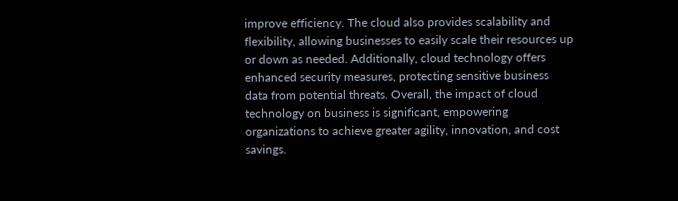improve efficiency. The cloud also provides scalability and flexibility, allowing businesses to easily scale their resources up or down as needed. Additionally, cloud technology offers enhanced security measures, protecting sensitive business data from potential threats. Overall, the impact of cloud technology on business is significant, empowering organizations to achieve greater agility, innovation, and cost savings.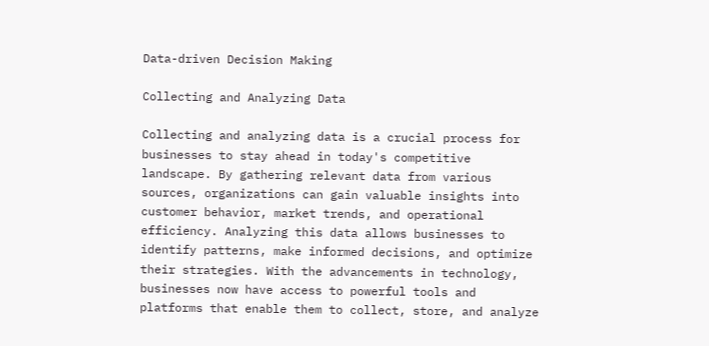Data-driven Decision Making

Collecting and Analyzing Data

Collecting and analyzing data is a crucial process for businesses to stay ahead in today's competitive landscape. By gathering relevant data from various sources, organizations can gain valuable insights into customer behavior, market trends, and operational efficiency. Analyzing this data allows businesses to identify patterns, make informed decisions, and optimize their strategies. With the advancements in technology, businesses now have access to powerful tools and platforms that enable them to collect, store, and analyze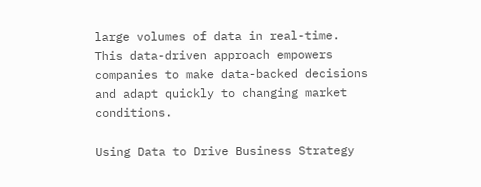large volumes of data in real-time. This data-driven approach empowers companies to make data-backed decisions and adapt quickly to changing market conditions.

Using Data to Drive Business Strategy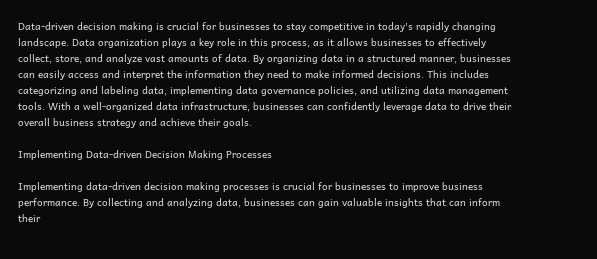Data-driven decision making is crucial for businesses to stay competitive in today's rapidly changing landscape. Data organization plays a key role in this process, as it allows businesses to effectively collect, store, and analyze vast amounts of data. By organizing data in a structured manner, businesses can easily access and interpret the information they need to make informed decisions. This includes categorizing and labeling data, implementing data governance policies, and utilizing data management tools. With a well-organized data infrastructure, businesses can confidently leverage data to drive their overall business strategy and achieve their goals.

Implementing Data-driven Decision Making Processes

Implementing data-driven decision making processes is crucial for businesses to improve business performance. By collecting and analyzing data, businesses can gain valuable insights that can inform their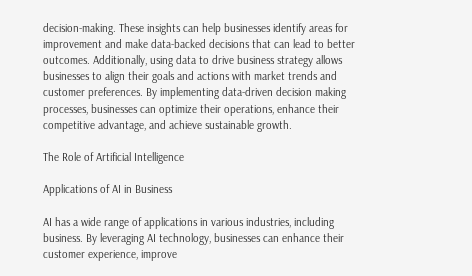decision-making. These insights can help businesses identify areas for improvement and make data-backed decisions that can lead to better outcomes. Additionally, using data to drive business strategy allows businesses to align their goals and actions with market trends and customer preferences. By implementing data-driven decision making processes, businesses can optimize their operations, enhance their competitive advantage, and achieve sustainable growth.

The Role of Artificial Intelligence

Applications of AI in Business

AI has a wide range of applications in various industries, including business. By leveraging AI technology, businesses can enhance their customer experience, improve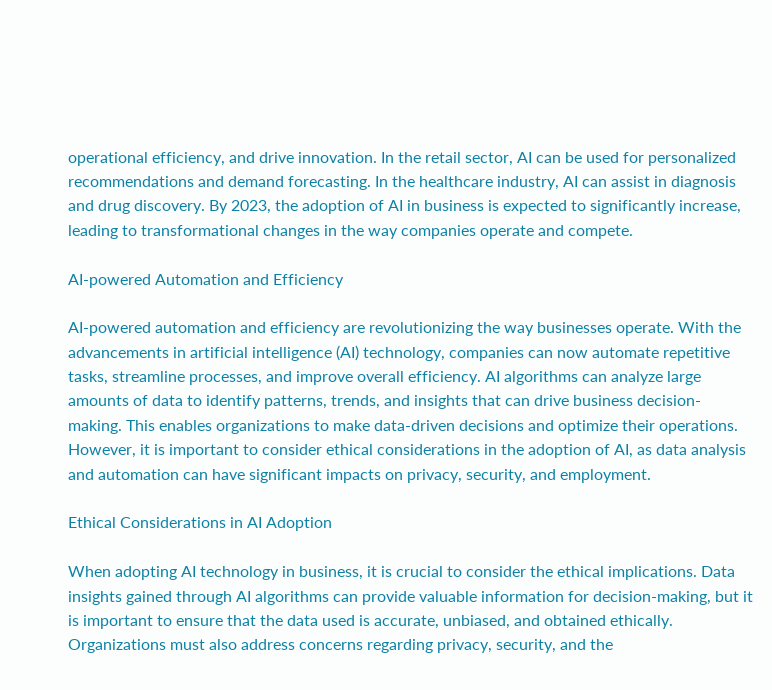operational efficiency, and drive innovation. In the retail sector, AI can be used for personalized recommendations and demand forecasting. In the healthcare industry, AI can assist in diagnosis and drug discovery. By 2023, the adoption of AI in business is expected to significantly increase, leading to transformational changes in the way companies operate and compete.

AI-powered Automation and Efficiency

AI-powered automation and efficiency are revolutionizing the way businesses operate. With the advancements in artificial intelligence (AI) technology, companies can now automate repetitive tasks, streamline processes, and improve overall efficiency. AI algorithms can analyze large amounts of data to identify patterns, trends, and insights that can drive business decision-making. This enables organizations to make data-driven decisions and optimize their operations. However, it is important to consider ethical considerations in the adoption of AI, as data analysis and automation can have significant impacts on privacy, security, and employment.

Ethical Considerations in AI Adoption

When adopting AI technology in business, it is crucial to consider the ethical implications. Data insights gained through AI algorithms can provide valuable information for decision-making, but it is important to ensure that the data used is accurate, unbiased, and obtained ethically. Organizations must also address concerns regarding privacy, security, and the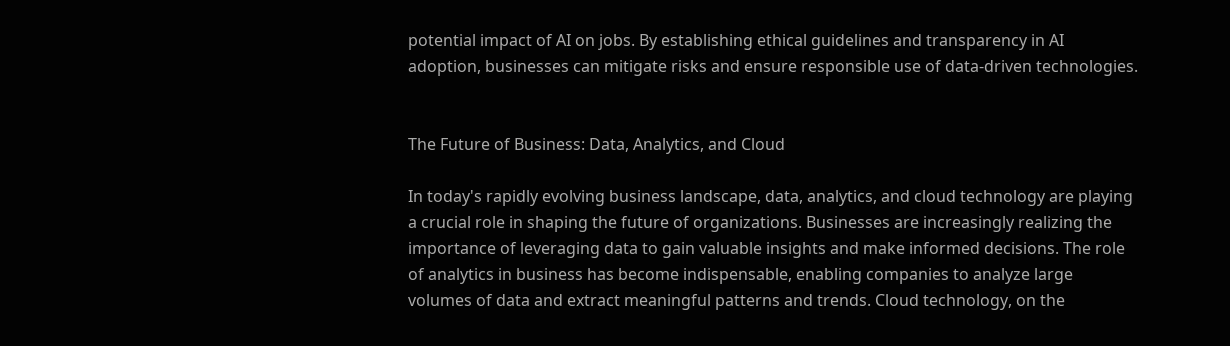potential impact of AI on jobs. By establishing ethical guidelines and transparency in AI adoption, businesses can mitigate risks and ensure responsible use of data-driven technologies.


The Future of Business: Data, Analytics, and Cloud

In today's rapidly evolving business landscape, data, analytics, and cloud technology are playing a crucial role in shaping the future of organizations. Businesses are increasingly realizing the importance of leveraging data to gain valuable insights and make informed decisions. The role of analytics in business has become indispensable, enabling companies to analyze large volumes of data and extract meaningful patterns and trends. Cloud technology, on the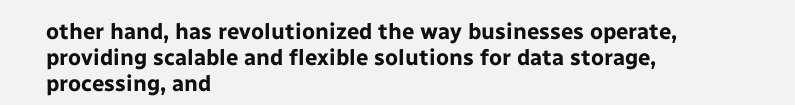other hand, has revolutionized the way businesses operate, providing scalable and flexible solutions for data storage, processing, and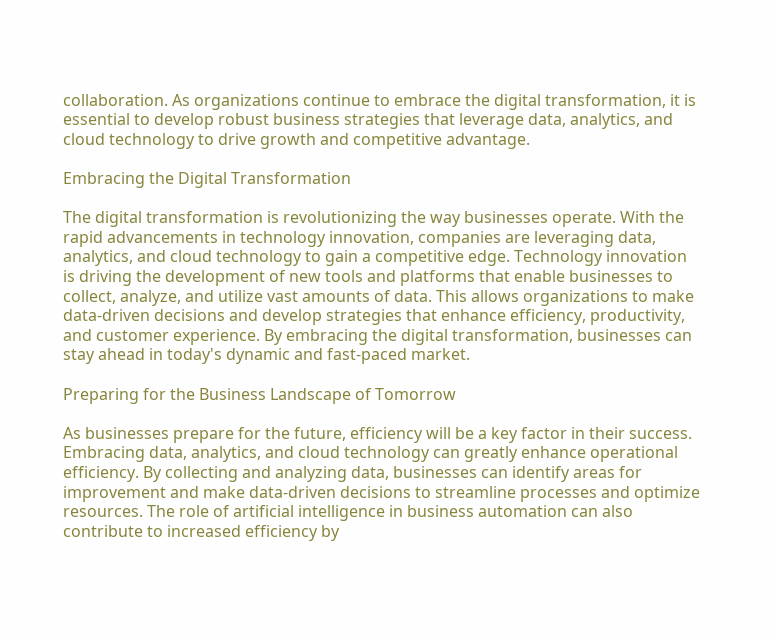collaboration. As organizations continue to embrace the digital transformation, it is essential to develop robust business strategies that leverage data, analytics, and cloud technology to drive growth and competitive advantage.

Embracing the Digital Transformation

The digital transformation is revolutionizing the way businesses operate. With the rapid advancements in technology innovation, companies are leveraging data, analytics, and cloud technology to gain a competitive edge. Technology innovation is driving the development of new tools and platforms that enable businesses to collect, analyze, and utilize vast amounts of data. This allows organizations to make data-driven decisions and develop strategies that enhance efficiency, productivity, and customer experience. By embracing the digital transformation, businesses can stay ahead in today's dynamic and fast-paced market.

Preparing for the Business Landscape of Tomorrow

As businesses prepare for the future, efficiency will be a key factor in their success. Embracing data, analytics, and cloud technology can greatly enhance operational efficiency. By collecting and analyzing data, businesses can identify areas for improvement and make data-driven decisions to streamline processes and optimize resources. The role of artificial intelligence in business automation can also contribute to increased efficiency by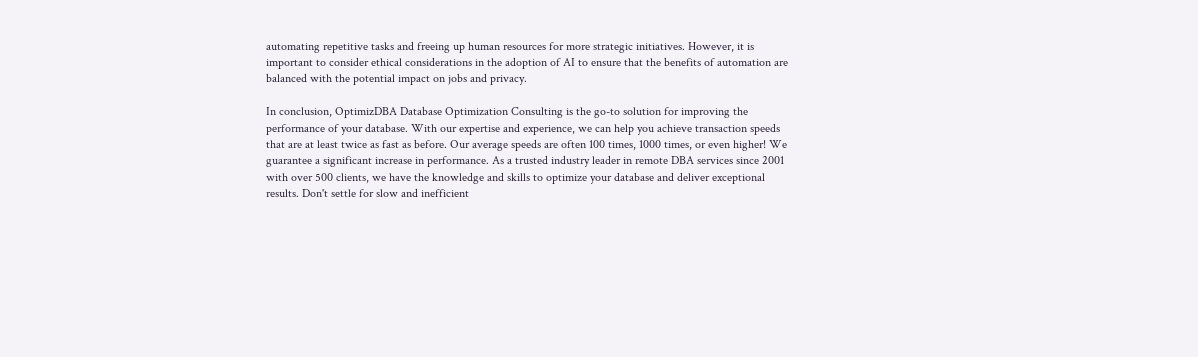automating repetitive tasks and freeing up human resources for more strategic initiatives. However, it is important to consider ethical considerations in the adoption of AI to ensure that the benefits of automation are balanced with the potential impact on jobs and privacy.

In conclusion, OptimizDBA Database Optimization Consulting is the go-to solution for improving the performance of your database. With our expertise and experience, we can help you achieve transaction speeds that are at least twice as fast as before. Our average speeds are often 100 times, 1000 times, or even higher! We guarantee a significant increase in performance. As a trusted industry leader in remote DBA services since 2001 with over 500 clients, we have the knowledge and skills to optimize your database and deliver exceptional results. Don't settle for slow and inefficient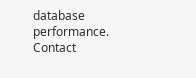database performance. Contact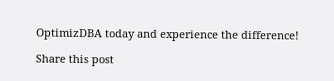OptimizDBA today and experience the difference!

Share this post